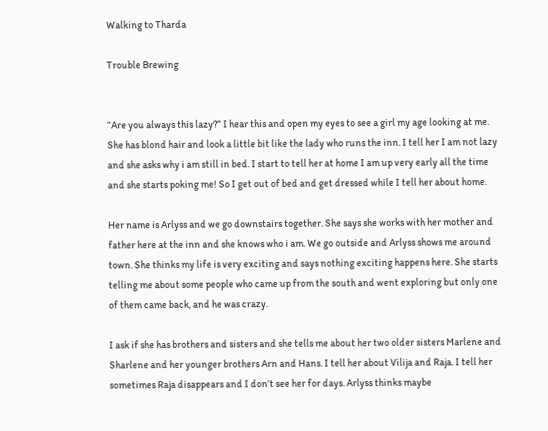Walking to Tharda

Trouble Brewing


“Are you always this lazy?” I hear this and open my eyes to see a girl my age looking at me. She has blond hair and look a little bit like the lady who runs the inn. I tell her I am not lazy and she asks why i am still in bed. I start to tell her at home I am up very early all the time and she starts poking me! So I get out of bed and get dressed while I tell her about home.

Her name is Arlyss and we go downstairs together. She says she works with her mother and father here at the inn and she knows who i am. We go outside and Arlyss shows me around town. She thinks my life is very exciting and says nothing exciting happens here. She starts telling me about some people who came up from the south and went exploring but only one of them came back, and he was crazy.

I ask if she has brothers and sisters and she tells me about her two older sisters Marlene and Sharlene and her younger brothers Arn and Hans. I tell her about Vilija and Raja. I tell her sometimes Raja disappears and I don’t see her for days. Arlyss thinks maybe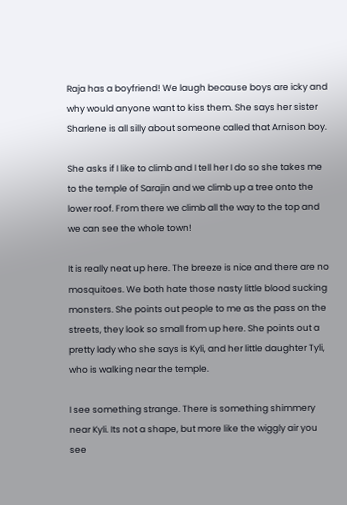Raja has a boyfriend! We laugh because boys are icky and why would anyone want to kiss them. She says her sister Sharlene is all silly about someone called that Arnison boy.

She asks if I like to climb and I tell her I do so she takes me to the temple of Sarajin and we climb up a tree onto the lower roof. From there we climb all the way to the top and we can see the whole town!

It is really neat up here. The breeze is nice and there are no mosquitoes. We both hate those nasty little blood sucking monsters. She points out people to me as the pass on the streets, they look so small from up here. She points out a pretty lady who she says is Kyli, and her little daughter Tyli, who is walking near the temple.

I see something strange. There is something shimmery near Kyli. Its not a shape, but more like the wiggly air you see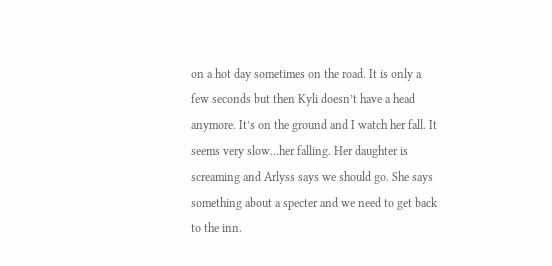on a hot day sometimes on the road. It is only a few seconds but then Kyli doesn’t have a head anymore. It’s on the ground and I watch her fall. It seems very slow…her falling. Her daughter is screaming and Arlyss says we should go. She says something about a specter and we need to get back to the inn.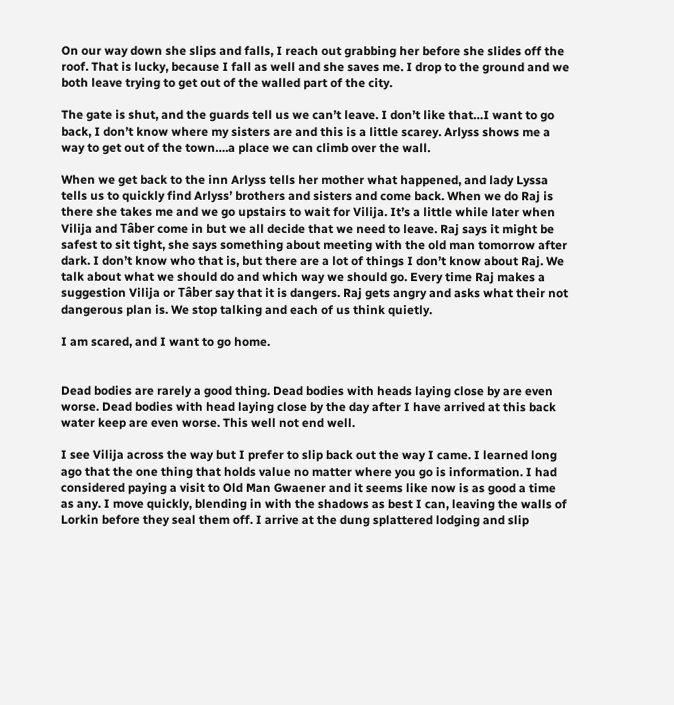On our way down she slips and falls, I reach out grabbing her before she slides off the roof. That is lucky, because I fall as well and she saves me. I drop to the ground and we both leave trying to get out of the walled part of the city.

The gate is shut, and the guards tell us we can’t leave. I don’t like that…I want to go back, I don’t know where my sisters are and this is a little scarey. Arlyss shows me a way to get out of the town….a place we can climb over the wall.

When we get back to the inn Arlyss tells her mother what happened, and lady Lyssa tells us to quickly find Arlyss’ brothers and sisters and come back. When we do Raj is there she takes me and we go upstairs to wait for Vilija. It’s a little while later when Vilija and Tâber come in but we all decide that we need to leave. Raj says it might be safest to sit tight, she says something about meeting with the old man tomorrow after dark. I don’t know who that is, but there are a lot of things I don’t know about Raj. We talk about what we should do and which way we should go. Every time Raj makes a suggestion Vilija or Tâber say that it is dangers. Raj gets angry and asks what their not dangerous plan is. We stop talking and each of us think quietly.

I am scared, and I want to go home.


Dead bodies are rarely a good thing. Dead bodies with heads laying close by are even worse. Dead bodies with head laying close by the day after I have arrived at this back water keep are even worse. This well not end well.

I see Vilija across the way but I prefer to slip back out the way I came. I learned long ago that the one thing that holds value no matter where you go is information. I had considered paying a visit to Old Man Gwaener and it seems like now is as good a time as any. I move quickly, blending in with the shadows as best I can, leaving the walls of Lorkin before they seal them off. I arrive at the dung splattered lodging and slip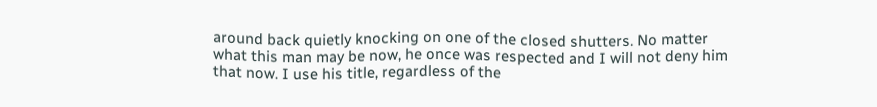around back quietly knocking on one of the closed shutters. No matter what this man may be now, he once was respected and I will not deny him that now. I use his title, regardless of the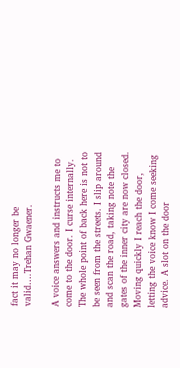fact it may no longer be valid….Trehan Gwaener.

A voice answers and instructs me to come to the door. I curse internally. The whole point of back here is not to be seen from the streets. I slip around and scan the road, taking note the gates of the inner city are now closed. Moving quickly I reach the door, letting the voice know I come seeking advice. A slot on the door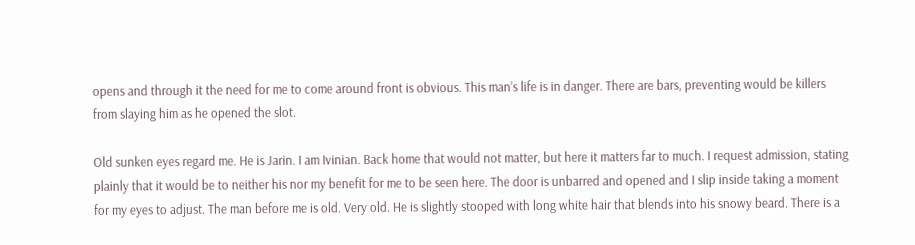opens and through it the need for me to come around front is obvious. This man’s life is in danger. There are bars, preventing would be killers from slaying him as he opened the slot.

Old sunken eyes regard me. He is Jarin. I am Ivinian. Back home that would not matter, but here it matters far to much. I request admission, stating plainly that it would be to neither his nor my benefit for me to be seen here. The door is unbarred and opened and I slip inside taking a moment for my eyes to adjust. The man before me is old. Very old. He is slightly stooped with long white hair that blends into his snowy beard. There is a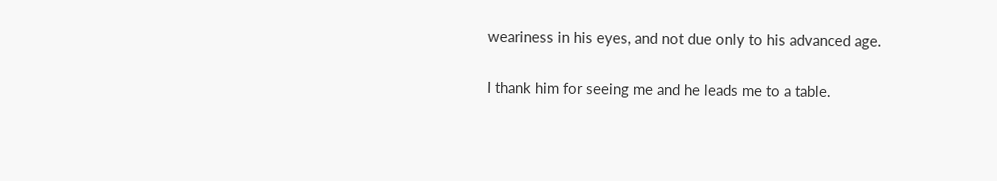weariness in his eyes, and not due only to his advanced age.

I thank him for seeing me and he leads me to a table.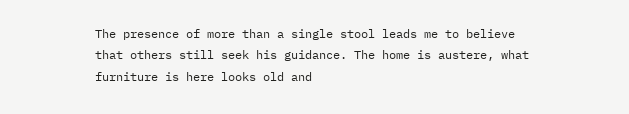The presence of more than a single stool leads me to believe that others still seek his guidance. The home is austere, what furniture is here looks old and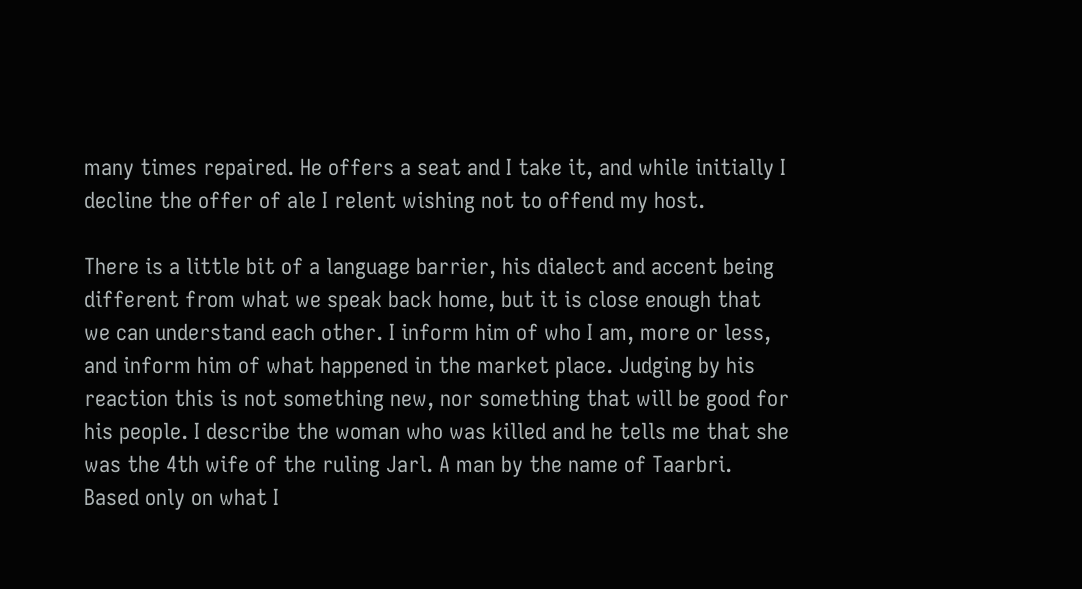many times repaired. He offers a seat and I take it, and while initially I decline the offer of ale I relent wishing not to offend my host.

There is a little bit of a language barrier, his dialect and accent being different from what we speak back home, but it is close enough that we can understand each other. I inform him of who I am, more or less, and inform him of what happened in the market place. Judging by his reaction this is not something new, nor something that will be good for his people. I describe the woman who was killed and he tells me that she was the 4th wife of the ruling Jarl. A man by the name of Taarbri. Based only on what I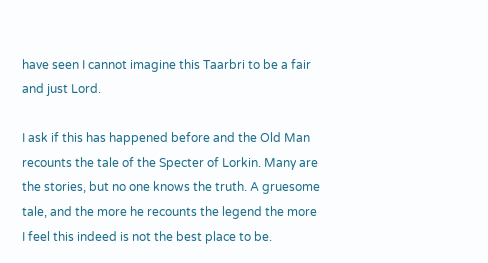have seen I cannot imagine this Taarbri to be a fair and just Lord.

I ask if this has happened before and the Old Man recounts the tale of the Specter of Lorkin. Many are the stories, but no one knows the truth. A gruesome tale, and the more he recounts the legend the more I feel this indeed is not the best place to be.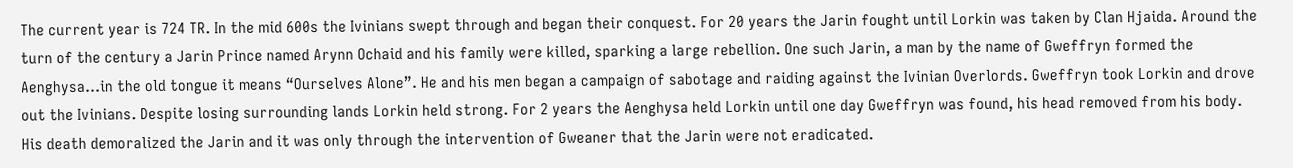The current year is 724 TR. In the mid 600s the Ivinians swept through and began their conquest. For 20 years the Jarin fought until Lorkin was taken by Clan Hjaida. Around the turn of the century a Jarin Prince named Arynn Ochaid and his family were killed, sparking a large rebellion. One such Jarin, a man by the name of Gweffryn formed the Aenghysa…in the old tongue it means “Ourselves Alone”. He and his men began a campaign of sabotage and raiding against the Ivinian Overlords. Gweffryn took Lorkin and drove out the Ivinians. Despite losing surrounding lands Lorkin held strong. For 2 years the Aenghysa held Lorkin until one day Gweffryn was found, his head removed from his body. His death demoralized the Jarin and it was only through the intervention of Gweaner that the Jarin were not eradicated.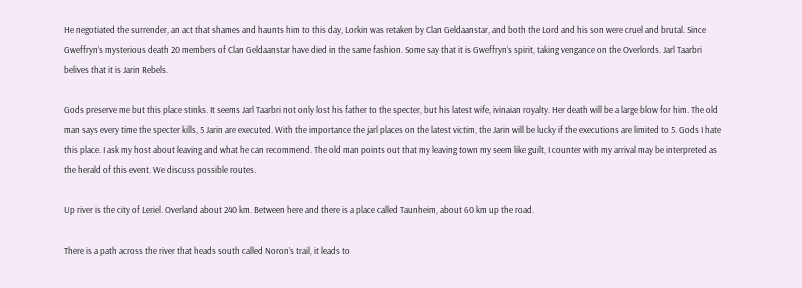He negotiated the surrender, an act that shames and haunts him to this day, Lorkin was retaken by Clan Geldaanstar, and both the Lord and his son were cruel and brutal. Since Gweffryn’s mysterious death 20 members of Clan Geldaanstar have died in the same fashion. Some say that it is Gweffryn’s spirit, taking vengance on the Overlords. Jarl Taarbri belives that it is Jarin Rebels.

Gods preserve me but this place stinks. It seems Jarl Taarbri not only lost his father to the specter, but his latest wife, ivinaian royalty. Her death will be a large blow for him. The old man says every time the specter kills, 5 Jarin are executed. With the importance the jarl places on the latest victim, the Jarin will be lucky if the executions are limited to 5. Gods I hate this place. I ask my host about leaving and what he can recommend. The old man points out that my leaving town my seem like guilt, I counter with my arrival may be interpreted as the herald of this event. We discuss possible routes.

Up river is the city of Leriel. Overland about 240 km. Between here and there is a place called Taunheim, about 60 km up the road.

There is a path across the river that heads south called Noron’s trail, it leads to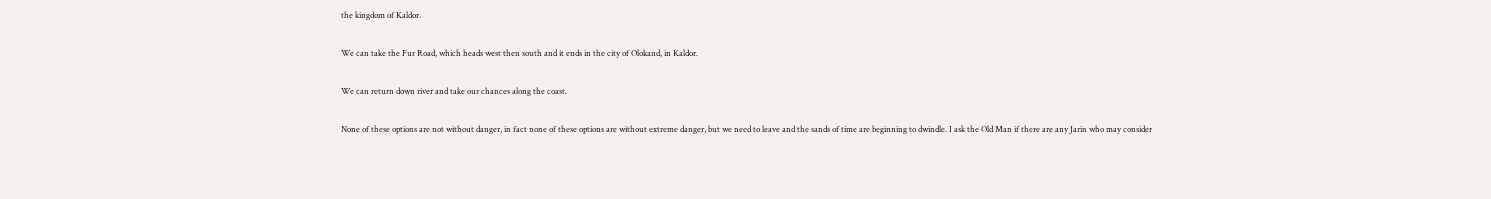the kingdom of Kaldor.

We can take the Fur Road, which heads west then south and it ends in the city of Olokand, in Kaldor.

We can return down river and take our chances along the coast.

None of these options are not without danger, in fact none of these options are without extreme danger, but we need to leave and the sands of time are beginning to dwindle. I ask the Old Man if there are any Jarin who may consider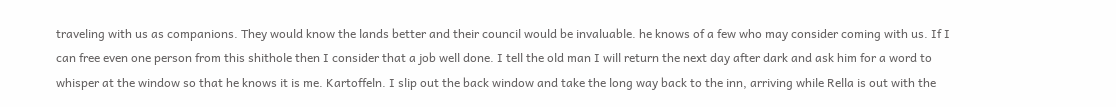traveling with us as companions. They would know the lands better and their council would be invaluable. he knows of a few who may consider coming with us. If I can free even one person from this shithole then I consider that a job well done. I tell the old man I will return the next day after dark and ask him for a word to whisper at the window so that he knows it is me. Kartoffeln. I slip out the back window and take the long way back to the inn, arriving while Rella is out with the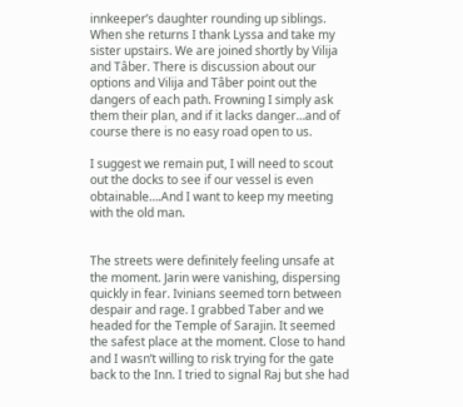innkeeper’s daughter rounding up siblings. When she returns I thank Lyssa and take my sister upstairs. We are joined shortly by Vilija and Tâber. There is discussion about our options and Vilija and Tâber point out the dangers of each path. Frowning I simply ask them their plan, and if it lacks danger…and of course there is no easy road open to us.

I suggest we remain put, I will need to scout out the docks to see if our vessel is even obtainable….And I want to keep my meeting with the old man.


The streets were definitely feeling unsafe at the moment. Jarin were vanishing, dispersing quickly in fear. Ivinians seemed torn between despair and rage. I grabbed Taber and we headed for the Temple of Sarajin. It seemed the safest place at the moment. Close to hand and I wasn’t willing to risk trying for the gate back to the Inn. I tried to signal Raj but she had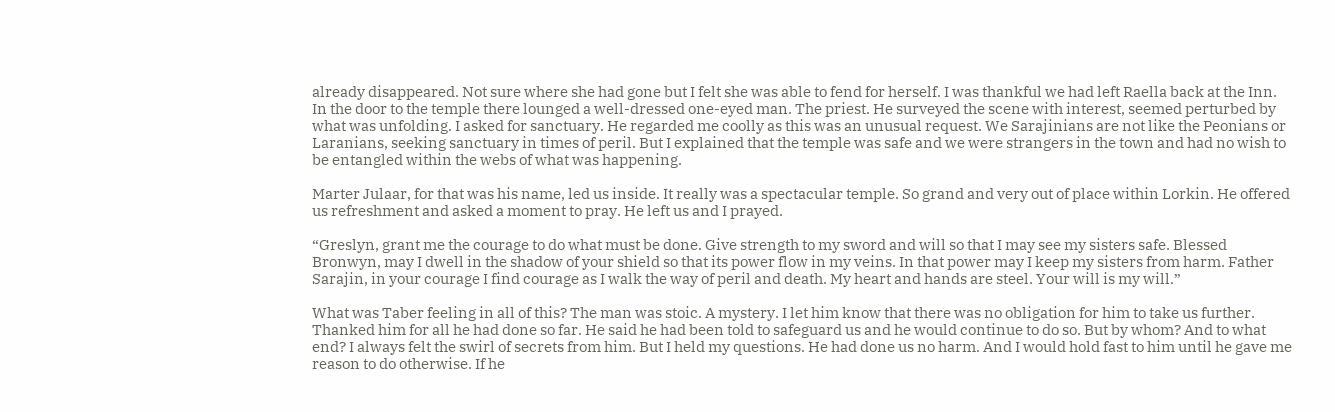already disappeared. Not sure where she had gone but I felt she was able to fend for herself. I was thankful we had left Raella back at the Inn.
In the door to the temple there lounged a well-dressed one-eyed man. The priest. He surveyed the scene with interest, seemed perturbed by what was unfolding. I asked for sanctuary. He regarded me coolly as this was an unusual request. We Sarajinians are not like the Peonians or Laranians, seeking sanctuary in times of peril. But I explained that the temple was safe and we were strangers in the town and had no wish to be entangled within the webs of what was happening.

Marter Julaar, for that was his name, led us inside. It really was a spectacular temple. So grand and very out of place within Lorkin. He offered us refreshment and asked a moment to pray. He left us and I prayed.

“Greslyn, grant me the courage to do what must be done. Give strength to my sword and will so that I may see my sisters safe. Blessed Bronwyn, may I dwell in the shadow of your shield so that its power flow in my veins. In that power may I keep my sisters from harm. Father Sarajin, in your courage I find courage as I walk the way of peril and death. My heart and hands are steel. Your will is my will.”

What was Taber feeling in all of this? The man was stoic. A mystery. I let him know that there was no obligation for him to take us further. Thanked him for all he had done so far. He said he had been told to safeguard us and he would continue to do so. But by whom? And to what end? I always felt the swirl of secrets from him. But I held my questions. He had done us no harm. And I would hold fast to him until he gave me reason to do otherwise. If he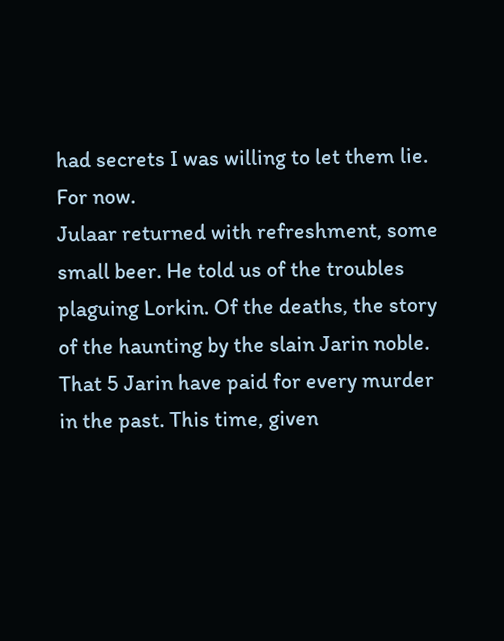had secrets I was willing to let them lie. For now.
Julaar returned with refreshment, some small beer. He told us of the troubles plaguing Lorkin. Of the deaths, the story of the haunting by the slain Jarin noble. That 5 Jarin have paid for every murder in the past. This time, given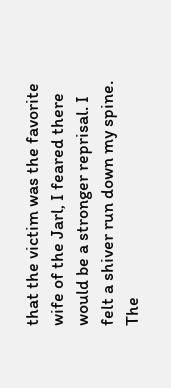that the victim was the favorite wife of the Jarl, I feared there would be a stronger reprisal. I felt a shiver run down my spine. The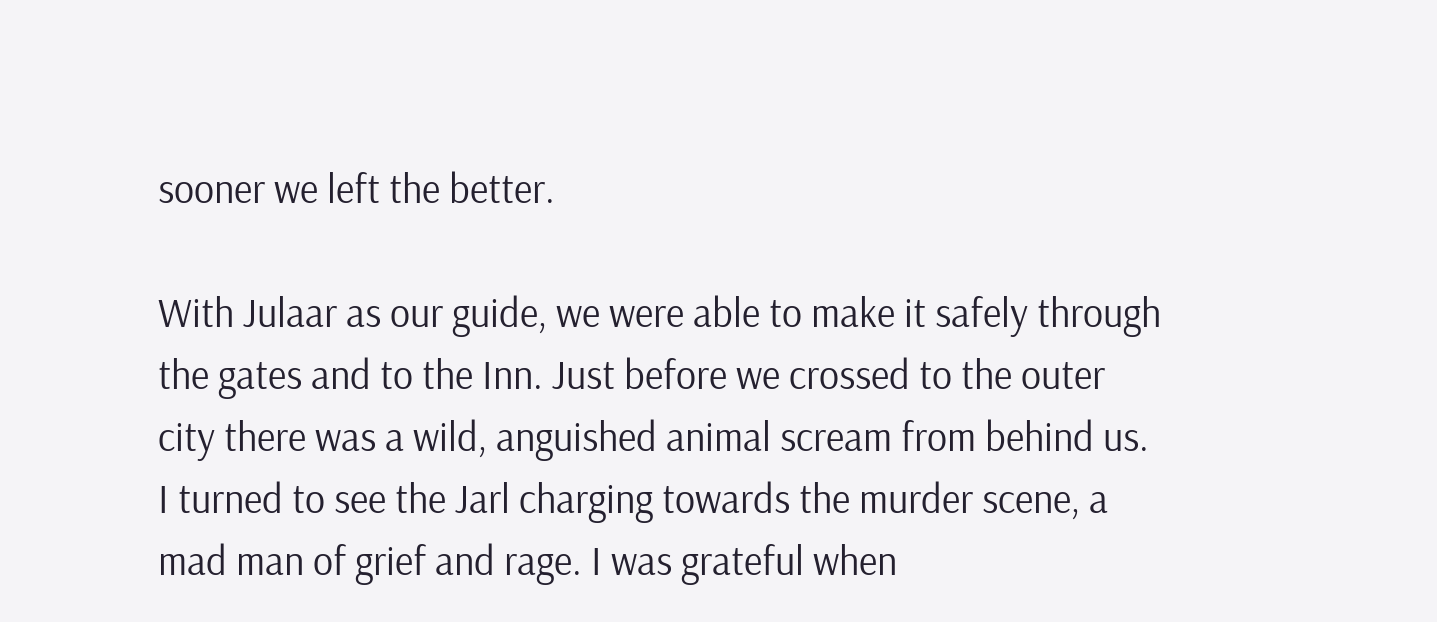sooner we left the better.

With Julaar as our guide, we were able to make it safely through the gates and to the Inn. Just before we crossed to the outer city there was a wild, anguished animal scream from behind us. I turned to see the Jarl charging towards the murder scene, a mad man of grief and rage. I was grateful when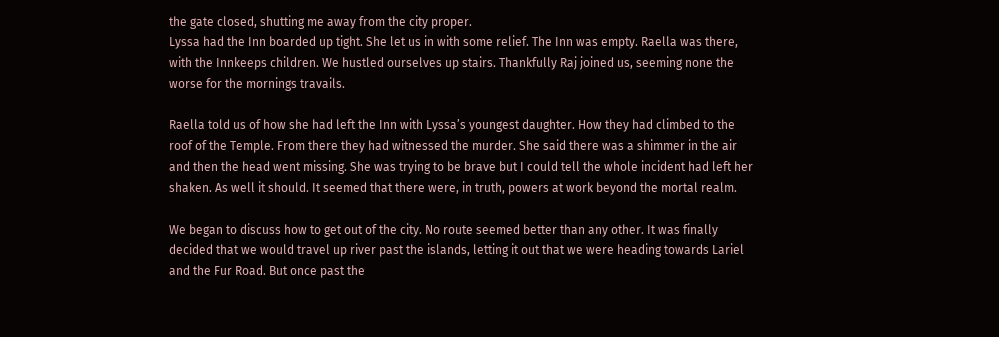the gate closed, shutting me away from the city proper.
Lyssa had the Inn boarded up tight. She let us in with some relief. The Inn was empty. Raella was there, with the Innkeeps children. We hustled ourselves up stairs. Thankfully Raj joined us, seeming none the worse for the mornings travails.

Raella told us of how she had left the Inn with Lyssa’s youngest daughter. How they had climbed to the roof of the Temple. From there they had witnessed the murder. She said there was a shimmer in the air and then the head went missing. She was trying to be brave but I could tell the whole incident had left her shaken. As well it should. It seemed that there were, in truth, powers at work beyond the mortal realm.

We began to discuss how to get out of the city. No route seemed better than any other. It was finally decided that we would travel up river past the islands, letting it out that we were heading towards Lariel and the Fur Road. But once past the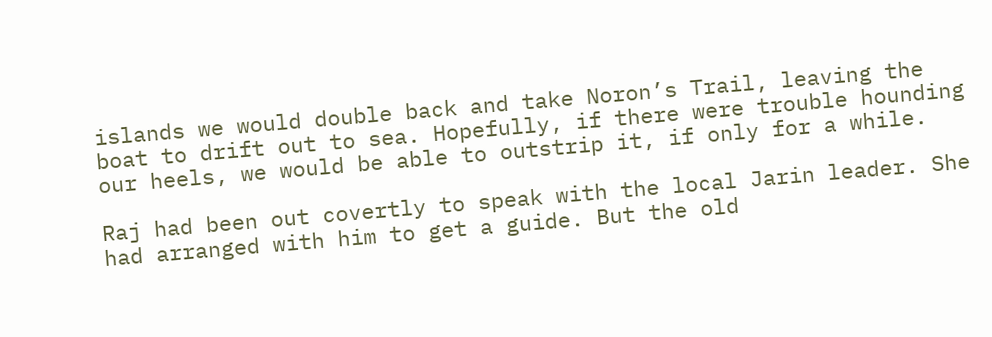islands we would double back and take Noron’s Trail, leaving the boat to drift out to sea. Hopefully, if there were trouble hounding our heels, we would be able to outstrip it, if only for a while.

Raj had been out covertly to speak with the local Jarin leader. She had arranged with him to get a guide. But the old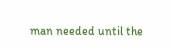man needed until the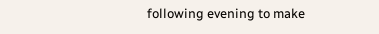following evening to make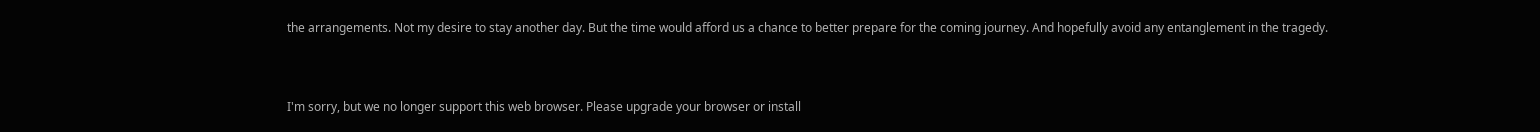the arrangements. Not my desire to stay another day. But the time would afford us a chance to better prepare for the coming journey. And hopefully avoid any entanglement in the tragedy.



I'm sorry, but we no longer support this web browser. Please upgrade your browser or install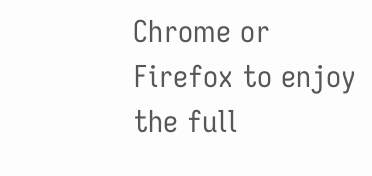Chrome or Firefox to enjoy the full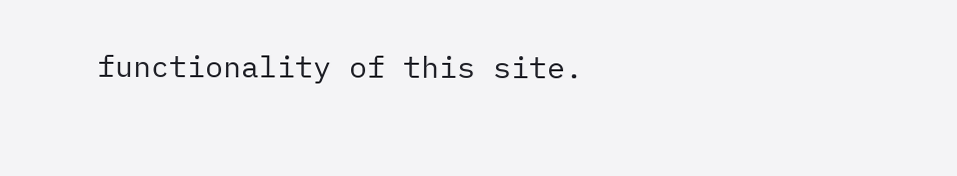functionality of this site.